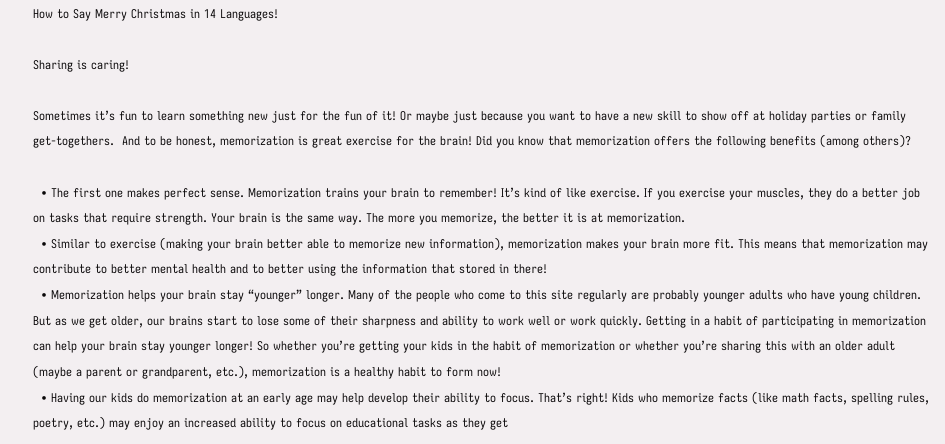How to Say Merry Christmas in 14 Languages!

Sharing is caring!

Sometimes it’s fun to learn something new just for the fun of it! Or maybe just because you want to have a new skill to show off at holiday parties or family get-togethers.  And to be honest, memorization is great exercise for the brain! Did you know that memorization offers the following benefits (among others)?

  • The first one makes perfect sense. Memorization trains your brain to remember! It’s kind of like exercise. If you exercise your muscles, they do a better job on tasks that require strength. Your brain is the same way. The more you memorize, the better it is at memorization.
  • Similar to exercise (making your brain better able to memorize new information), memorization makes your brain more fit. This means that memorization may contribute to better mental health and to better using the information that stored in there!
  • Memorization helps your brain stay “younger” longer. Many of the people who come to this site regularly are probably younger adults who have young children. But as we get older, our brains start to lose some of their sharpness and ability to work well or work quickly. Getting in a habit of participating in memorization can help your brain stay younger longer! So whether you’re getting your kids in the habit of memorization or whether you’re sharing this with an older adult (maybe a parent or grandparent, etc.), memorization is a healthy habit to form now!
  • Having our kids do memorization at an early age may help develop their ability to focus. That’s right! Kids who memorize facts (like math facts, spelling rules, poetry, etc.) may enjoy an increased ability to focus on educational tasks as they get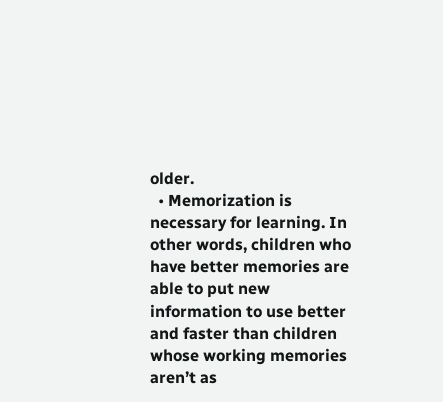older.
  • Memorization is necessary for learning. In other words, children who have better memories are able to put new information to use better and faster than children whose working memories aren’t as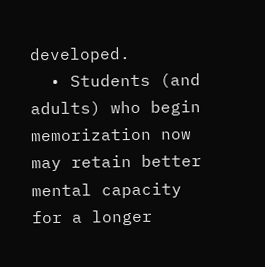developed.
  • Students (and adults) who begin memorization now may retain better mental capacity for a longer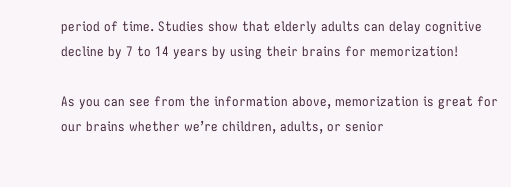period of time. Studies show that elderly adults can delay cognitive decline by 7 to 14 years by using their brains for memorization!

As you can see from the information above, memorization is great for our brains whether we’re children, adults, or senior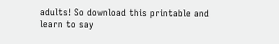adults! So download this printable and learn to say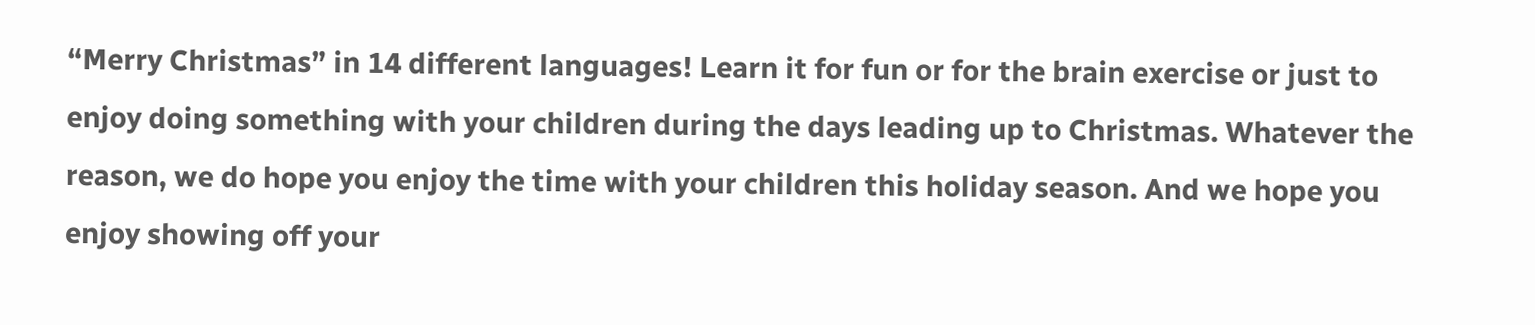“Merry Christmas” in 14 different languages! Learn it for fun or for the brain exercise or just to enjoy doing something with your children during the days leading up to Christmas. Whatever the reason, we do hope you enjoy the time with your children this holiday season. And we hope you enjoy showing off your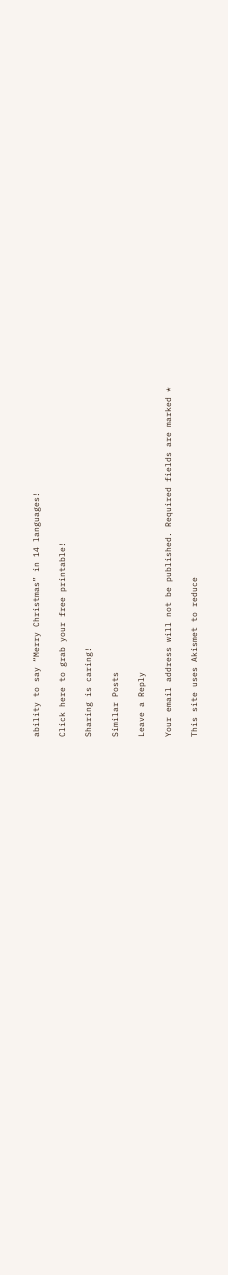ability to say “Merry Christmas” in 14 languages!

Click here to grab your free printable!

Sharing is caring!

Similar Posts

Leave a Reply

Your email address will not be published. Required fields are marked *

This site uses Akismet to reduce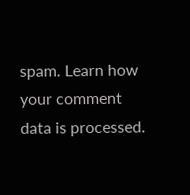spam. Learn how your comment data is processed.